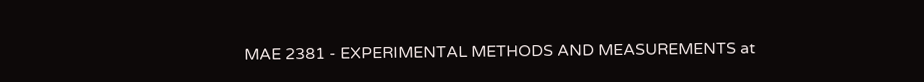MAE 2381 - EXPERIMENTAL METHODS AND MEASUREMENTS at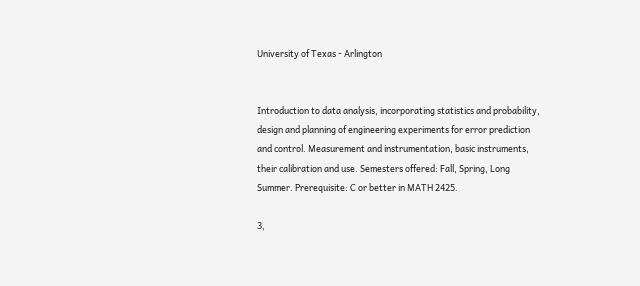University of Texas - Arlington


Introduction to data analysis, incorporating statistics and probability, design and planning of engineering experiments for error prediction and control. Measurement and instrumentation, basic instruments, their calibration and use. Semesters offered: Fall, Spring, Long Summer. Prerequisite: C or better in MATH 2425.

3,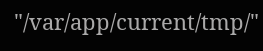"/var/app/current/tmp/"